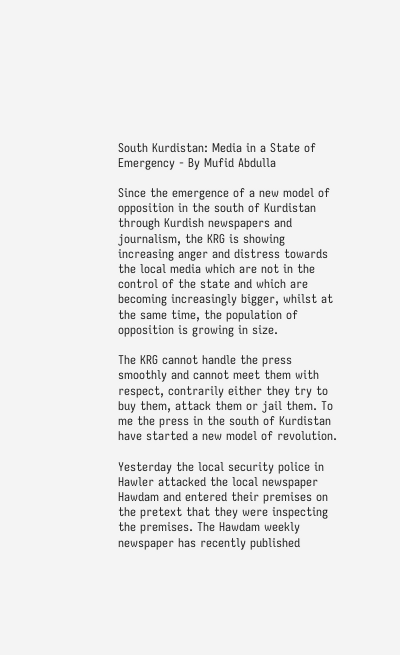South Kurdistan: Media in a State of Emergency - By Mufid Abdulla

Since the emergence of a new model of opposition in the south of Kurdistan through Kurdish newspapers and journalism, the KRG is showing increasing anger and distress towards the local media which are not in the control of the state and which are becoming increasingly bigger, whilst at the same time, the population of opposition is growing in size.

The KRG cannot handle the press smoothly and cannot meet them with respect, contrarily either they try to buy them, attack them or jail them. To me the press in the south of Kurdistan have started a new model of revolution.

Yesterday the local security police in Hawler attacked the local newspaper Hawdam and entered their premises on the pretext that they were inspecting the premises. The Hawdam weekly newspaper has recently published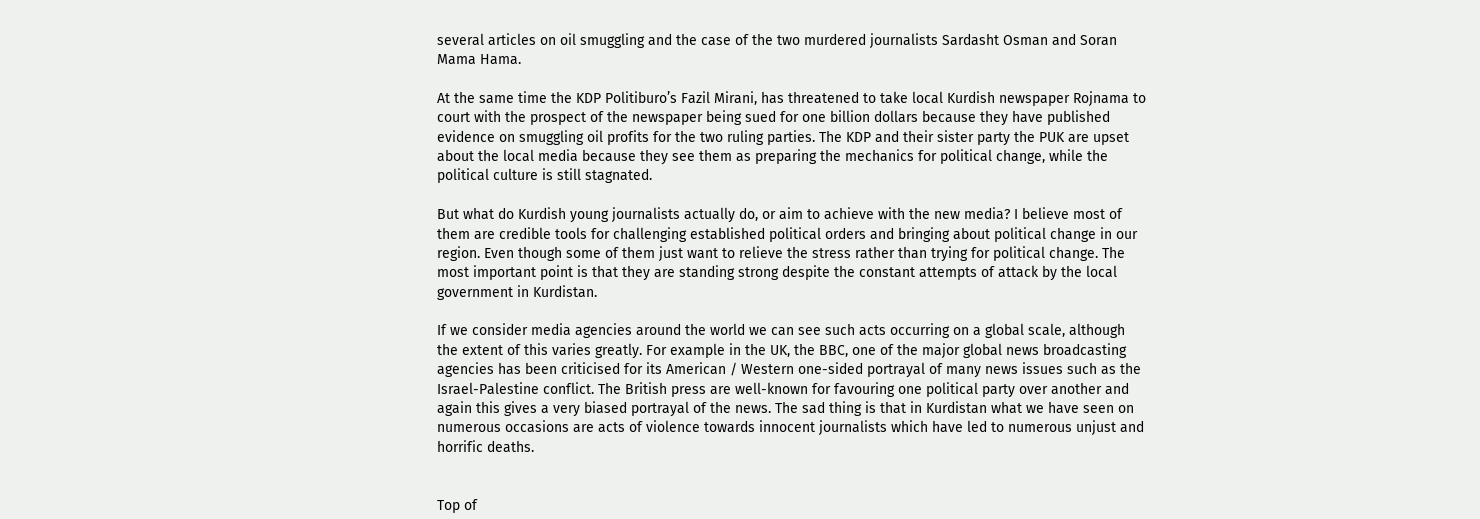several articles on oil smuggling and the case of the two murdered journalists Sardasht Osman and Soran Mama Hama.

At the same time the KDP Politiburo’s Fazil Mirani, has threatened to take local Kurdish newspaper Rojnama to court with the prospect of the newspaper being sued for one billion dollars because they have published evidence on smuggling oil profits for the two ruling parties. The KDP and their sister party the PUK are upset about the local media because they see them as preparing the mechanics for political change, while the political culture is still stagnated.

But what do Kurdish young journalists actually do, or aim to achieve with the new media? I believe most of them are credible tools for challenging established political orders and bringing about political change in our region. Even though some of them just want to relieve the stress rather than trying for political change. The most important point is that they are standing strong despite the constant attempts of attack by the local government in Kurdistan.

If we consider media agencies around the world we can see such acts occurring on a global scale, although the extent of this varies greatly. For example in the UK, the BBC, one of the major global news broadcasting agencies has been criticised for its American / Western one-sided portrayal of many news issues such as the Israel-Palestine conflict. The British press are well-known for favouring one political party over another and again this gives a very biased portrayal of the news. The sad thing is that in Kurdistan what we have seen on numerous occasions are acts of violence towards innocent journalists which have led to numerous unjust and horrific deaths.


Top of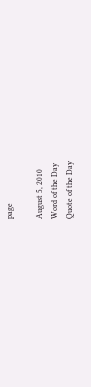page

August 5, 2010
Word of the Day
Quote of the Day